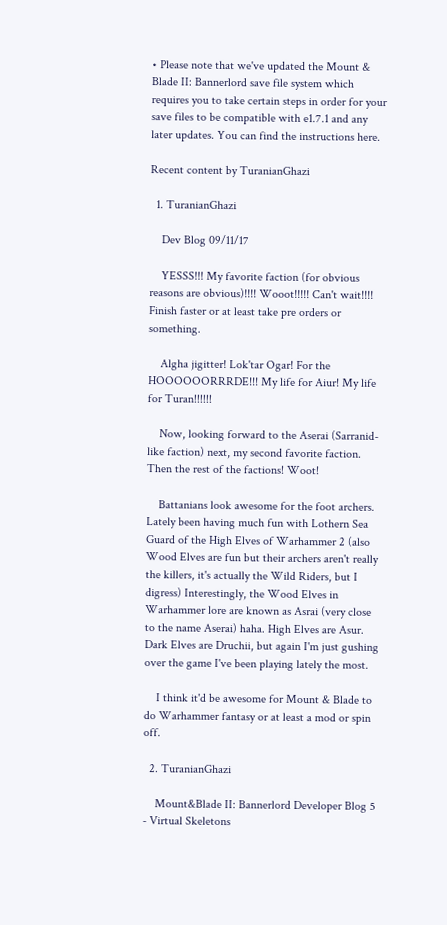• Please note that we've updated the Mount & Blade II: Bannerlord save file system which requires you to take certain steps in order for your save files to be compatible with e1.7.1 and any later updates. You can find the instructions here.

Recent content by TuranianGhazi

  1. TuranianGhazi

    Dev Blog 09/11/17

    YESSS!!! My favorite faction (for obvious reasons are obvious)!!!! Wooot!!!!! Can't wait!!!! Finish faster or at least take pre orders or something.

    Algha jigitter! Lok'tar Ogar! For the HOOOOOORRRDE!!! My life for Aiur! My life for Turan!!!!!!

    Now, looking forward to the Aserai (Sarranid-like faction) next, my second favorite faction. Then the rest of the factions! Woot!

    Battanians look awesome for the foot archers. Lately been having much fun with Lothern Sea Guard of the High Elves of Warhammer 2 (also Wood Elves are fun but their archers aren't really the killers, it's actually the Wild Riders, but I digress) Interestingly, the Wood Elves in Warhammer lore are known as Asrai (very close to the name Aserai) haha. High Elves are Asur. Dark Elves are Druchii, but again I'm just gushing over the game I've been playing lately the most.

    I think it'd be awesome for Mount & Blade to do Warhammer fantasy or at least a mod or spin off.

  2. TuranianGhazi

    Mount&Blade II: Bannerlord Developer Blog 5 - Virtual Skeletons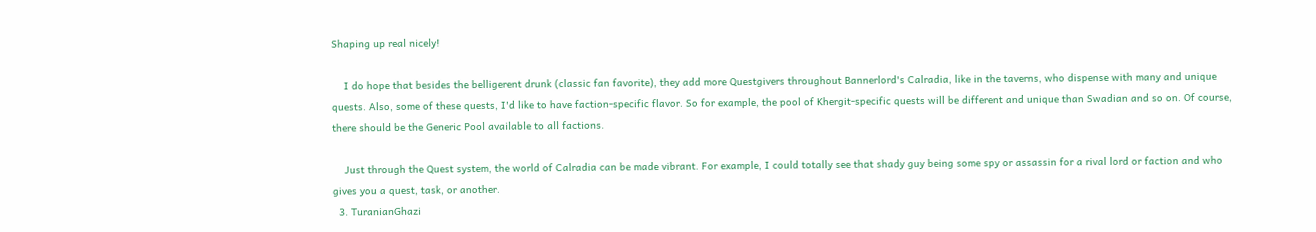Shaping up real nicely!

    I do hope that besides the belligerent drunk (classic fan favorite), they add more Questgivers throughout Bannerlord's Calradia, like in the taverns, who dispense with many and unique quests. Also, some of these quests, I'd like to have faction-specific flavor. So for example, the pool of Khergit-specific quests will be different and unique than Swadian and so on. Of course, there should be the Generic Pool available to all factions.

    Just through the Quest system, the world of Calradia can be made vibrant. For example, I could totally see that shady guy being some spy or assassin for a rival lord or faction and who gives you a quest, task, or another.
  3. TuranianGhazi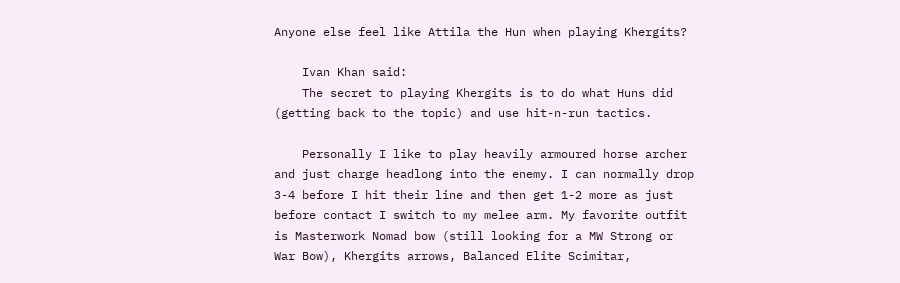Anyone else feel like Attila the Hun when playing Khergits?

    Ivan Khan said:
    The secret to playing Khergits is to do what Huns did (getting back to the topic) and use hit-n-run tactics.

    Personally I like to play heavily armoured horse archer and just charge headlong into the enemy. I can normally drop 3-4 before I hit their line and then get 1-2 more as just before contact I switch to my melee arm. My favorite outfit is Masterwork Nomad bow (still looking for a MW Strong or War Bow), Khergits arrows, Balanced Elite Scimitar,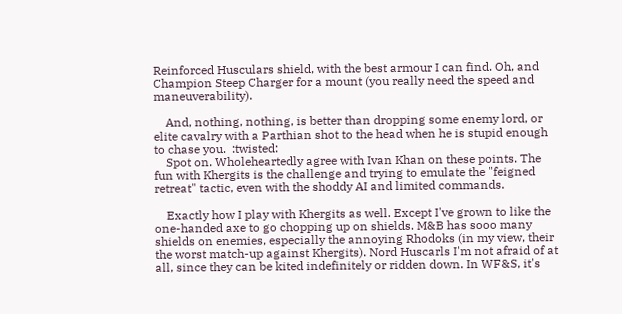Reinforced Husculars shield, with the best armour I can find. Oh, and Champion Steep Charger for a mount (you really need the speed and maneuverability).

    And, nothing, nothing, is better than dropping some enemy lord, or elite cavalry with a Parthian shot to the head when he is stupid enough to chase you.  :twisted:
    Spot on. Wholeheartedly agree with Ivan Khan on these points. The fun with Khergits is the challenge and trying to emulate the "feigned retreat" tactic, even with the shoddy AI and limited commands.

    Exactly how I play with Khergits as well. Except I've grown to like the one-handed axe to go chopping up on shields. M&B has sooo many shields on enemies, especially the annoying Rhodoks (in my view, their the worst match-up against Khergits). Nord Huscarls I'm not afraid of at all, since they can be kited indefinitely or ridden down. In WF&S, it's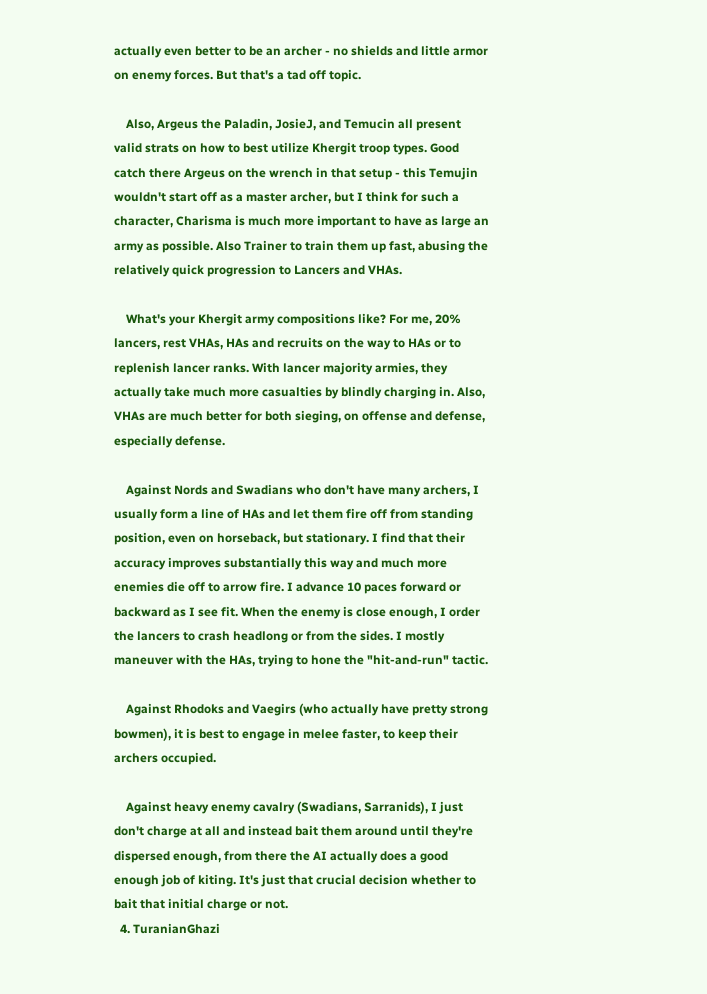actually even better to be an archer - no shields and little armor on enemy forces. But that's a tad off topic.

    Also, Argeus the Paladin, JosieJ, and Temucin all present valid strats on how to best utilize Khergit troop types. Good catch there Argeus on the wrench in that setup - this Temujin wouldn't start off as a master archer, but I think for such a character, Charisma is much more important to have as large an army as possible. Also Trainer to train them up fast, abusing the relatively quick progression to Lancers and VHAs.

    What's your Khergit army compositions like? For me, 20% lancers, rest VHAs, HAs and recruits on the way to HAs or to replenish lancer ranks. With lancer majority armies, they actually take much more casualties by blindly charging in. Also, VHAs are much better for both sieging, on offense and defense, especially defense.

    Against Nords and Swadians who don't have many archers, I usually form a line of HAs and let them fire off from standing position, even on horseback, but stationary. I find that their accuracy improves substantially this way and much more enemies die off to arrow fire. I advance 10 paces forward or backward as I see fit. When the enemy is close enough, I order the lancers to crash headlong or from the sides. I mostly maneuver with the HAs, trying to hone the "hit-and-run" tactic.

    Against Rhodoks and Vaegirs (who actually have pretty strong bowmen), it is best to engage in melee faster, to keep their archers occupied.

    Against heavy enemy cavalry (Swadians, Sarranids), I just don't charge at all and instead bait them around until they're dispersed enough, from there the AI actually does a good enough job of kiting. It's just that crucial decision whether to bait that initial charge or not.
  4. TuranianGhazi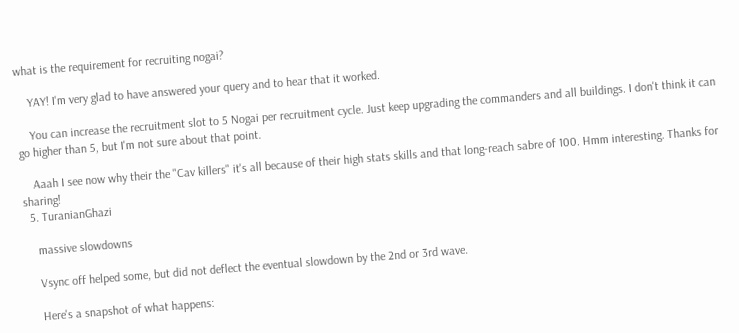what is the requirement for recruiting nogai?

    YAY! I'm very glad to have answered your query and to hear that it worked.

    You can increase the recruitment slot to 5 Nogai per recruitment cycle. Just keep upgrading the commanders and all buildings. I don't think it can go higher than 5, but I'm not sure about that point.

    Aaah I see now why their the "Cav killers" it's all because of their high stats skills and that long-reach sabre of 100. Hmm interesting. Thanks for sharing!
  5. TuranianGhazi

    massive slowdowns

    Vsync off helped some, but did not deflect the eventual slowdown by the 2nd or 3rd wave.

    Here's a snapshot of what happens: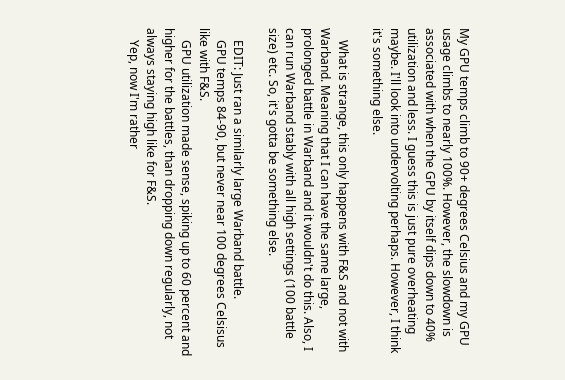My GPU temps climb to 90+ degrees Celsius and my GPU usage climbs to nearly 100%. However, the slowdown is associated with when the GPU by itself dips down to 40% utilization and less. I guess this is just pure overheating maybe. I'll look into undervolting perhaps. However, I think it's something else.

    What is strange, this only happens with F&S and not with Warband. Meaning that I can have the same large, prolonged battle in Warband and it wouldn't do this. Also, I can run Warband stably with all high settings (100 battle size) etc. So, it's gotta be something else.

    EDIT: Just ran a similarly large Warband battle.
    GPU temps 84-90, but never near 100 degrees Celsisus like with F&S.
    GPU utilization made sense, spiking up to 60 percent and higher for the battles, than dropping down regularly, not always staying high like for F&S.
    Yep, now I'm rather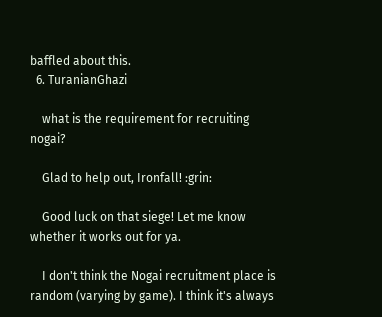baffled about this.
  6. TuranianGhazi

    what is the requirement for recruiting nogai?

    Glad to help out, Ironfall! :grin:

    Good luck on that siege! Let me know whether it works out for ya.

    I don't think the Nogai recruitment place is random (varying by game). I think it's always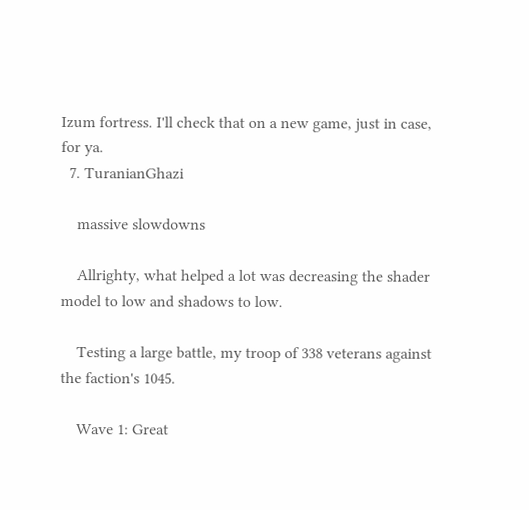Izum fortress. I'll check that on a new game, just in case, for ya.
  7. TuranianGhazi

    massive slowdowns

    Allrighty, what helped a lot was decreasing the shader model to low and shadows to low.

    Testing a large battle, my troop of 338 veterans against the faction's 1045.

    Wave 1: Great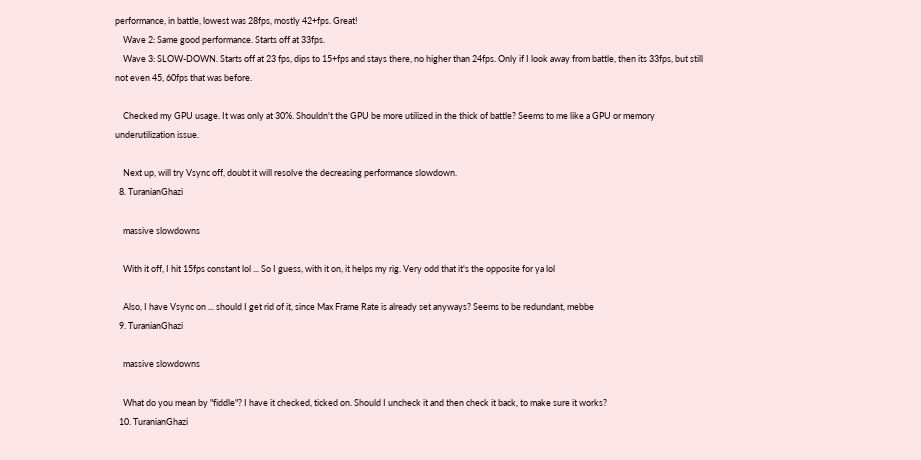performance, in battle, lowest was 28fps, mostly 42+fps. Great!
    Wave 2: Same good performance. Starts off at 33fps.
    Wave 3: SLOW-DOWN. Starts off at 23 fps, dips to 15+fps and stays there, no higher than 24fps. Only if I look away from battle, then its 33fps, but still not even 45, 60fps that was before.

    Checked my GPU usage. It was only at 30%. Shouldn't the GPU be more utilized in the thick of battle? Seems to me like a GPU or memory underutilization issue.

    Next up, will try Vsync off, doubt it will resolve the decreasing performance slowdown.
  8. TuranianGhazi

    massive slowdowns

    With it off, I hit 15fps constant lol ... So I guess, with it on, it helps my rig. Very odd that it's the opposite for ya lol

    Also, I have Vsync on ... should I get rid of it, since Max Frame Rate is already set anyways? Seems to be redundant, mebbe
  9. TuranianGhazi

    massive slowdowns

    What do you mean by "fiddle"? I have it checked, ticked on. Should I uncheck it and then check it back, to make sure it works?
  10. TuranianGhazi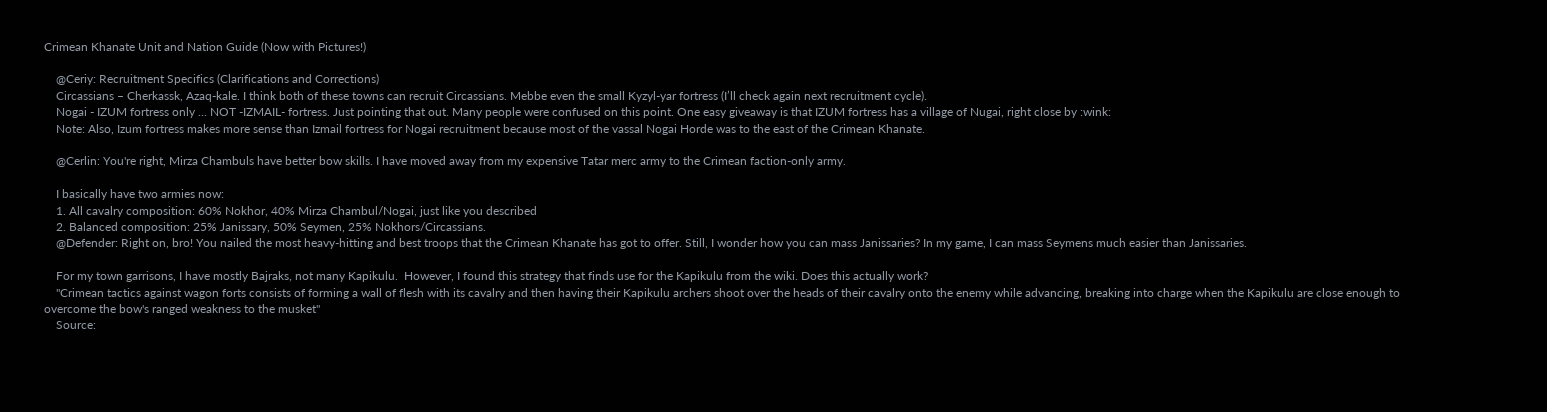Crimean Khanate Unit and Nation Guide (Now with Pictures!)

    @Ceriy: Recruitment Specifics (Clarifications and Corrections)
    Circassians – Cherkassk, Azaq-kale. I think both of these towns can recruit Circassians. Mebbe even the small Kyzyl-yar fortress (I’ll check again next recruitment cycle).
    Nogai - IZUM fortress only ... NOT -IZMAIL- fortress. Just pointing that out. Many people were confused on this point. One easy giveaway is that IZUM fortress has a village of Nugai, right close by :wink:
    Note: Also, Izum fortress makes more sense than Izmail fortress for Nogai recruitment because most of the vassal Nogai Horde was to the east of the Crimean Khanate.

    @Cerlin: You're right, Mirza Chambuls have better bow skills. I have moved away from my expensive Tatar merc army to the Crimean faction-only army.

    I basically have two armies now:
    1. All cavalry composition: 60% Nokhor, 40% Mirza Chambul/Nogai, just like you described
    2. Balanced composition: 25% Janissary, 50% Seymen, 25% Nokhors/Circassians.
    @Defender: Right on, bro! You nailed the most heavy-hitting and best troops that the Crimean Khanate has got to offer. Still, I wonder how you can mass Janissaries? In my game, I can mass Seymens much easier than Janissaries.

    For my town garrisons, I have mostly Bajraks, not many Kapikulu.  However, I found this strategy that finds use for the Kapikulu from the wiki. Does this actually work?
    "Crimean tactics against wagon forts consists of forming a wall of flesh with its cavalry and then having their Kapikulu archers shoot over the heads of their cavalry onto the enemy while advancing, breaking into charge when the Kapikulu are close enough to overcome the bow's ranged weakness to the musket"
    Source: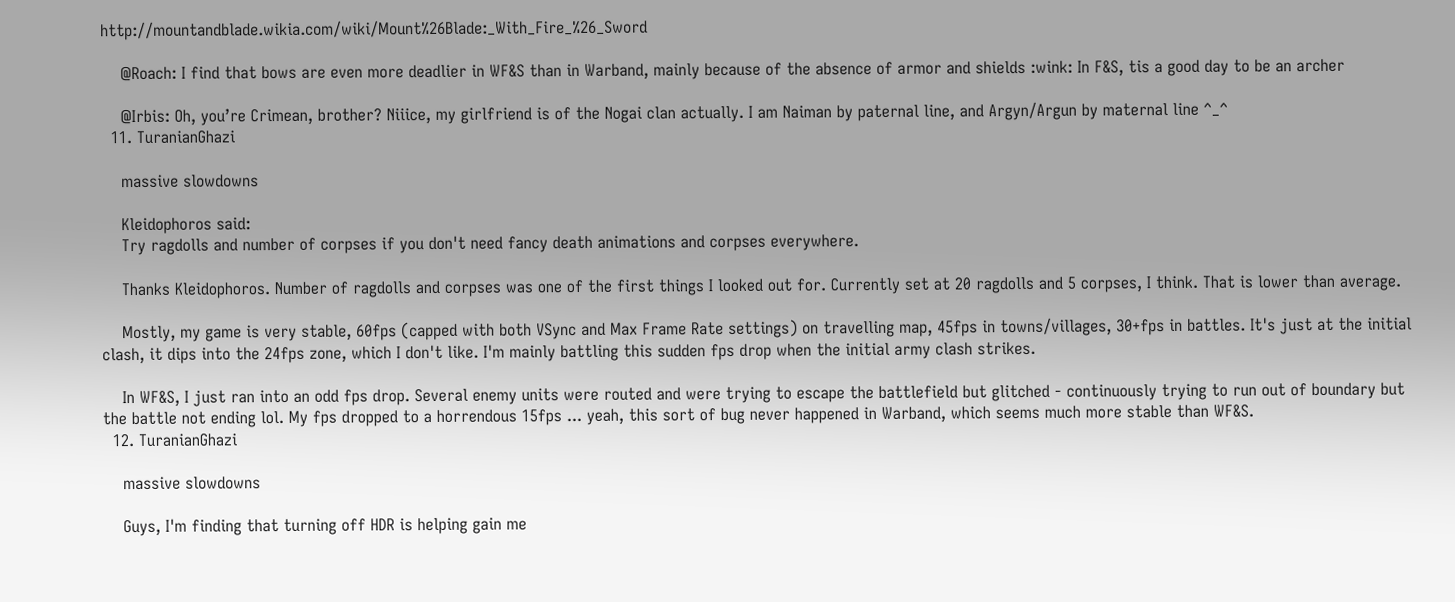http://mountandblade.wikia.com/wiki/Mount%26Blade:_With_Fire_%26_Sword

    @Roach: I find that bows are even more deadlier in WF&S than in Warband, mainly because of the absence of armor and shields :wink: In F&S, tis a good day to be an archer

    @Irbis: Oh, you’re Crimean, brother? Niiice, my girlfriend is of the Nogai clan actually. I am Naiman by paternal line, and Argyn/Argun by maternal line ^_^
  11. TuranianGhazi

    massive slowdowns

    Kleidophoros said:
    Try ragdolls and number of corpses if you don't need fancy death animations and corpses everywhere.

    Thanks Kleidophoros. Number of ragdolls and corpses was one of the first things I looked out for. Currently set at 20 ragdolls and 5 corpses, I think. That is lower than average.

    Mostly, my game is very stable, 60fps (capped with both VSync and Max Frame Rate settings) on travelling map, 45fps in towns/villages, 30+fps in battles. It's just at the initial clash, it dips into the 24fps zone, which I don't like. I'm mainly battling this sudden fps drop when the initial army clash strikes.

    In WF&S, I just ran into an odd fps drop. Several enemy units were routed and were trying to escape the battlefield but glitched - continuously trying to run out of boundary but the battle not ending lol. My fps dropped to a horrendous 15fps ... yeah, this sort of bug never happened in Warband, which seems much more stable than WF&S.
  12. TuranianGhazi

    massive slowdowns

    Guys, I'm finding that turning off HDR is helping gain me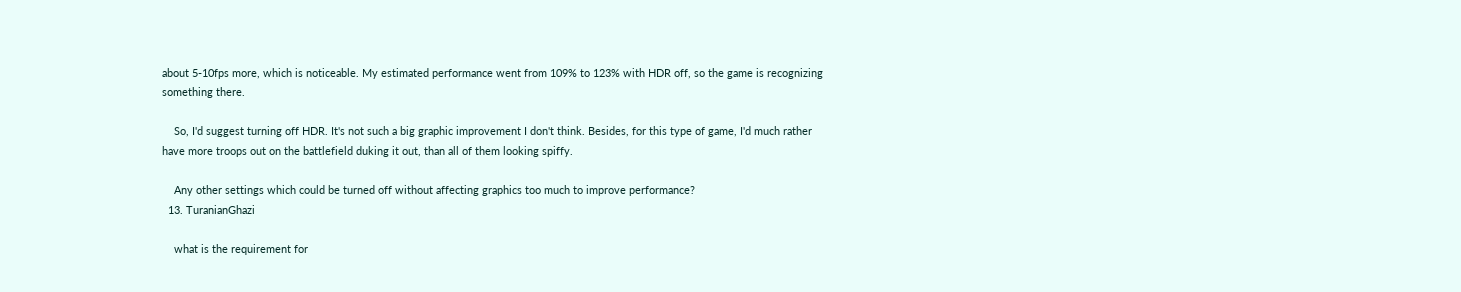about 5-10fps more, which is noticeable. My estimated performance went from 109% to 123% with HDR off, so the game is recognizing something there.

    So, I'd suggest turning off HDR. It's not such a big graphic improvement I don't think. Besides, for this type of game, I'd much rather have more troops out on the battlefield duking it out, than all of them looking spiffy.

    Any other settings which could be turned off without affecting graphics too much to improve performance?
  13. TuranianGhazi

    what is the requirement for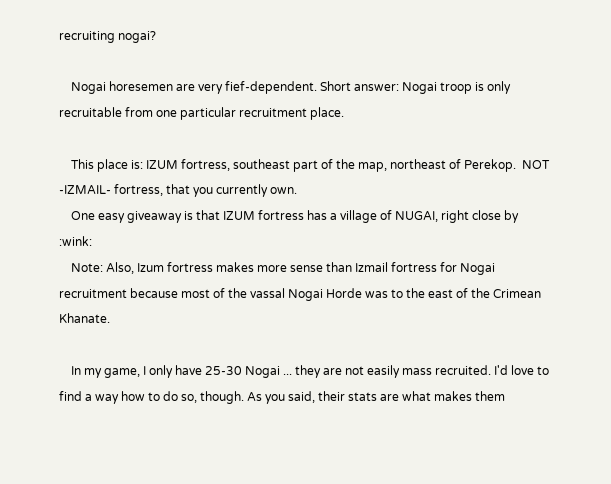recruiting nogai?

    Nogai horesemen are very fief-dependent. Short answer: Nogai troop is only recruitable from one particular recruitment place.

    This place is: IZUM fortress, southeast part of the map, northeast of Perekop.  NOT -IZMAIL- fortress, that you currently own.
    One easy giveaway is that IZUM fortress has a village of NUGAI, right close by :wink:
    Note: Also, Izum fortress makes more sense than Izmail fortress for Nogai recruitment because most of the vassal Nogai Horde was to the east of the Crimean Khanate.

    In my game, I only have 25-30 Nogai ... they are not easily mass recruited. I'd love to find a way how to do so, though. As you said, their stats are what makes them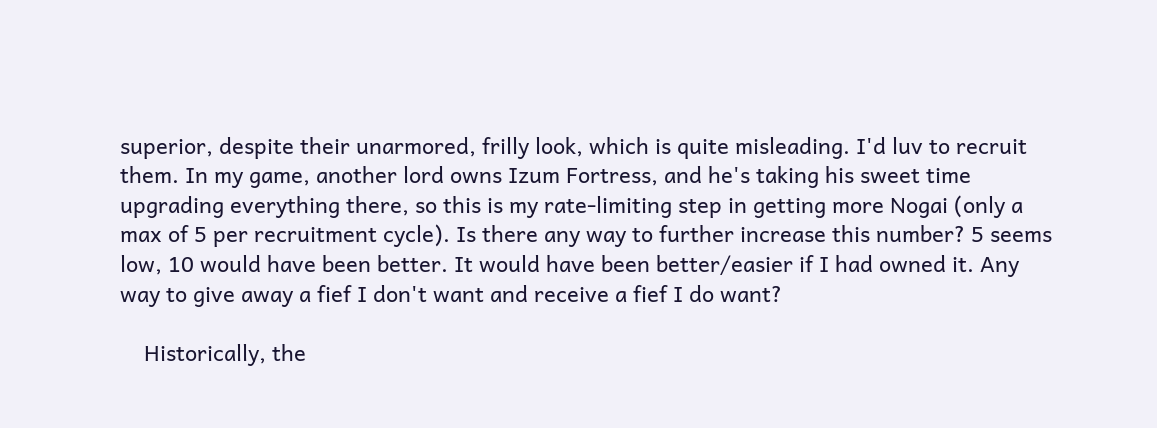superior, despite their unarmored, frilly look, which is quite misleading. I'd luv to recruit them. In my game, another lord owns Izum Fortress, and he's taking his sweet time upgrading everything there, so this is my rate-limiting step in getting more Nogai (only a max of 5 per recruitment cycle). Is there any way to further increase this number? 5 seems low, 10 would have been better. It would have been better/easier if I had owned it. Any way to give away a fief I don't want and receive a fief I do want?

    Historically, the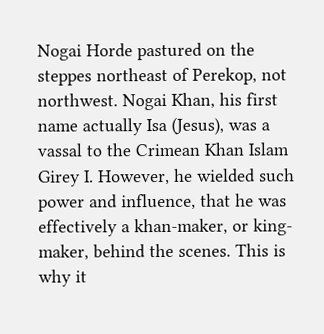Nogai Horde pastured on the steppes northeast of Perekop, not northwest. Nogai Khan, his first name actually Isa (Jesus), was a vassal to the Crimean Khan Islam Girey I. However, he wielded such power and influence, that he was effectively a khan-maker, or king-maker, behind the scenes. This is why it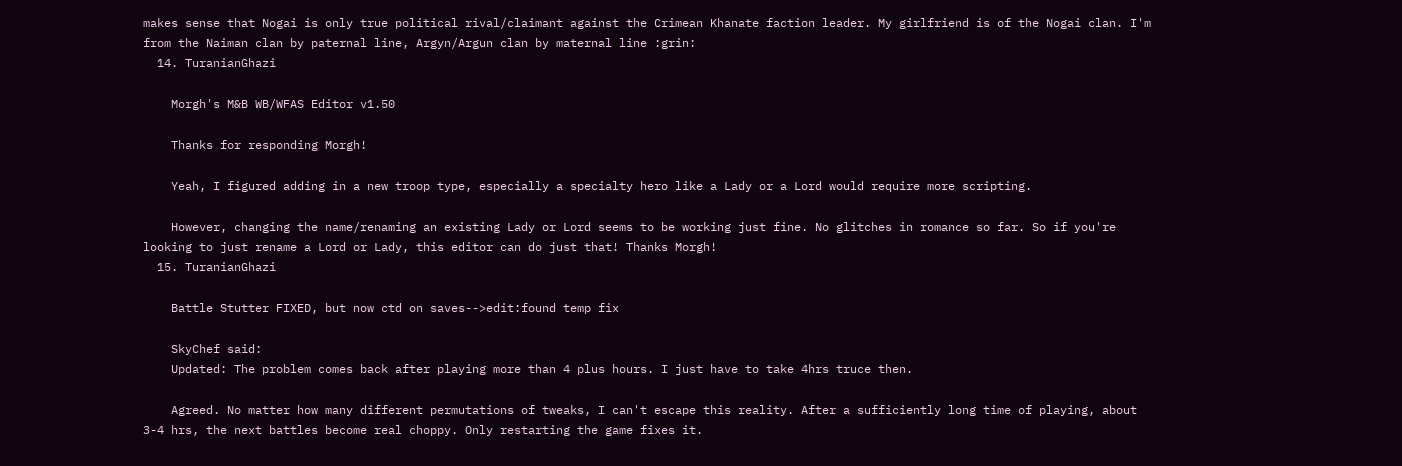makes sense that Nogai is only true political rival/claimant against the Crimean Khanate faction leader. My girlfriend is of the Nogai clan. I'm from the Naiman clan by paternal line, Argyn/Argun clan by maternal line :grin:
  14. TuranianGhazi

    Morgh's M&B WB/WFAS Editor v1.50

    Thanks for responding Morgh!

    Yeah, I figured adding in a new troop type, especially a specialty hero like a Lady or a Lord would require more scripting.

    However, changing the name/renaming an existing Lady or Lord seems to be working just fine. No glitches in romance so far. So if you're looking to just rename a Lord or Lady, this editor can do just that! Thanks Morgh!
  15. TuranianGhazi

    Battle Stutter FIXED, but now ctd on saves-->edit:found temp fix

    SkyChef said:
    Updated: The problem comes back after playing more than 4 plus hours. I just have to take 4hrs truce then.

    Agreed. No matter how many different permutations of tweaks, I can't escape this reality. After a sufficiently long time of playing, about 3-4 hrs, the next battles become real choppy. Only restarting the game fixes it.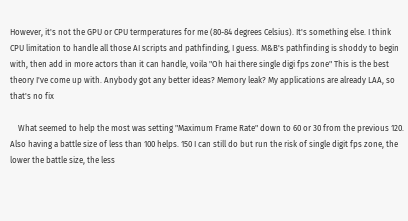However, it's not the GPU or CPU termperatures for me (80-84 degrees Celsius). It's something else. I think CPU limitation to handle all those AI scripts and pathfinding, I guess. M&B's pathfinding is shoddy to begin with, then add in more actors than it can handle, voila "Oh hai there single digi fps zone" This is the best theory I've come up with. Anybody got any better ideas? Memory leak? My applications are already LAA, so that's no fix

    What seemed to help the most was setting "Maximum Frame Rate" down to 60 or 30 from the previous 120. Also having a battle size of less than 100 helps. 150 I can still do but run the risk of single digit fps zone, the lower the battle size, the less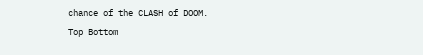chance of the CLASH of DOOM.
Top Bottom